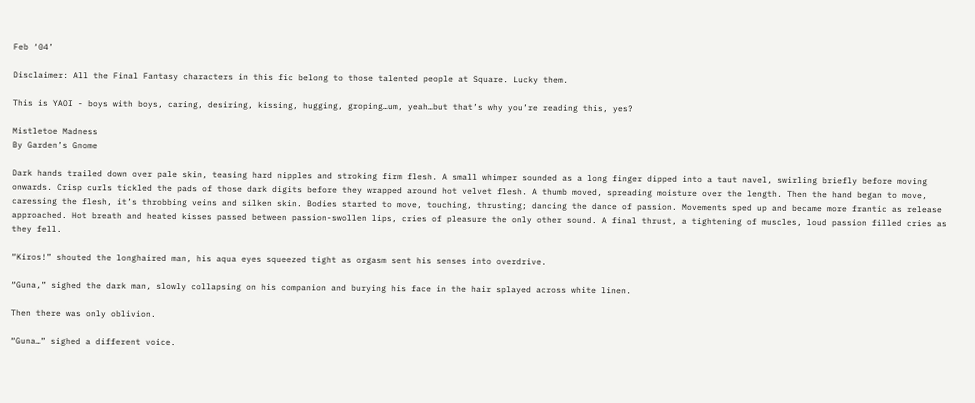Feb ‘04’

Disclaimer: All the Final Fantasy characters in this fic belong to those talented people at Square. Lucky them.

This is YAOI - boys with boys, caring, desiring, kissing, hugging, groping…um, yeah…but that’s why you’re reading this, yes?

Mistletoe Madness
By Garden’s Gnome

Dark hands trailed down over pale skin, teasing hard nipples and stroking firm flesh. A small whimper sounded as a long finger dipped into a taut navel, swirling briefly before moving onwards. Crisp curls tickled the pads of those dark digits before they wrapped around hot velvet flesh. A thumb moved, spreading moisture over the length. Then the hand began to move, caressing the flesh, it’s throbbing veins and silken skin. Bodies started to move, touching, thrusting; dancing the dance of passion. Movements sped up and became more frantic as release approached. Hot breath and heated kisses passed between passion-swollen lips, cries of pleasure the only other sound. A final thrust, a tightening of muscles, loud passion filled cries as they fell.

“Kiros!” shouted the longhaired man, his aqua eyes squeezed tight as orgasm sent his senses into overdrive.

“Guna,” sighed the dark man, slowly collapsing on his companion and burying his face in the hair splayed across white linen.

Then there was only oblivion.

“Guna…” sighed a different voice.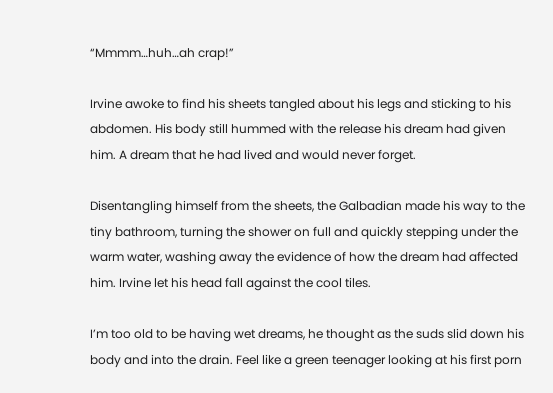“Mmmm…huh…ah crap!”

Irvine awoke to find his sheets tangled about his legs and sticking to his abdomen. His body still hummed with the release his dream had given him. A dream that he had lived and would never forget.

Disentangling himself from the sheets, the Galbadian made his way to the tiny bathroom, turning the shower on full and quickly stepping under the warm water, washing away the evidence of how the dream had affected him. Irvine let his head fall against the cool tiles.

I’m too old to be having wet dreams, he thought as the suds slid down his body and into the drain. Feel like a green teenager looking at his first porn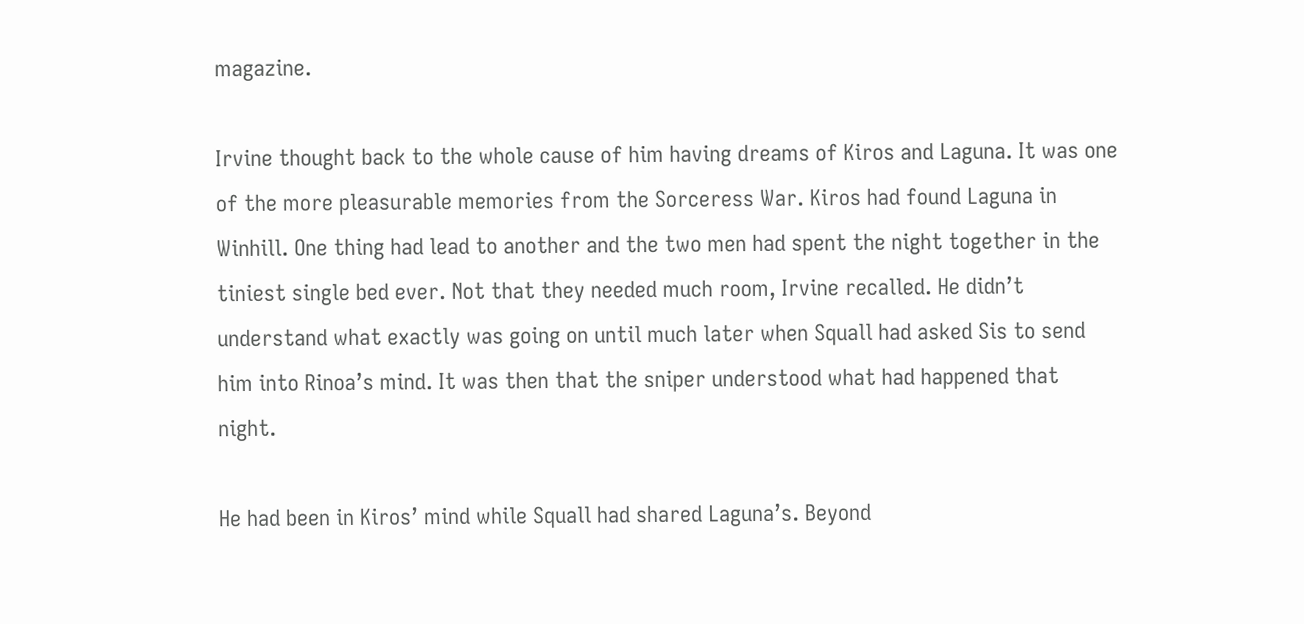magazine.

Irvine thought back to the whole cause of him having dreams of Kiros and Laguna. It was one of the more pleasurable memories from the Sorceress War. Kiros had found Laguna in Winhill. One thing had lead to another and the two men had spent the night together in the tiniest single bed ever. Not that they needed much room, Irvine recalled. He didn’t understand what exactly was going on until much later when Squall had asked Sis to send him into Rinoa’s mind. It was then that the sniper understood what had happened that night.

He had been in Kiros’ mind while Squall had shared Laguna’s. Beyond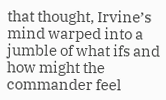that thought, Irvine’s mind warped into a jumble of what ifs and how might the commander feel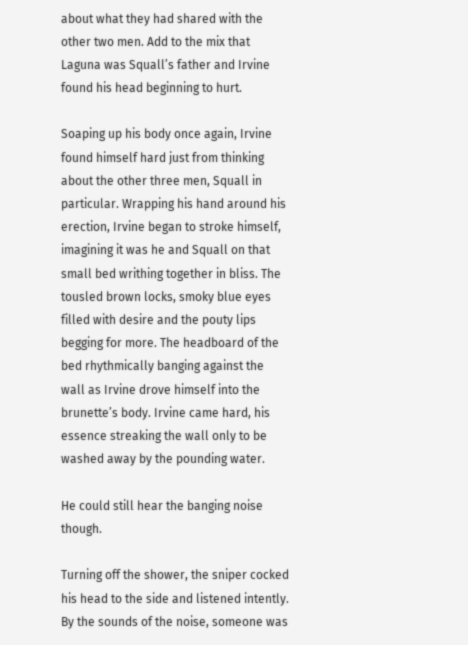about what they had shared with the other two men. Add to the mix that Laguna was Squall’s father and Irvine found his head beginning to hurt.

Soaping up his body once again, Irvine found himself hard just from thinking about the other three men, Squall in particular. Wrapping his hand around his erection, Irvine began to stroke himself, imagining it was he and Squall on that small bed writhing together in bliss. The tousled brown locks, smoky blue eyes filled with desire and the pouty lips begging for more. The headboard of the bed rhythmically banging against the wall as Irvine drove himself into the brunette’s body. Irvine came hard, his essence streaking the wall only to be washed away by the pounding water.

He could still hear the banging noise though.

Turning off the shower, the sniper cocked his head to the side and listened intently. By the sounds of the noise, someone was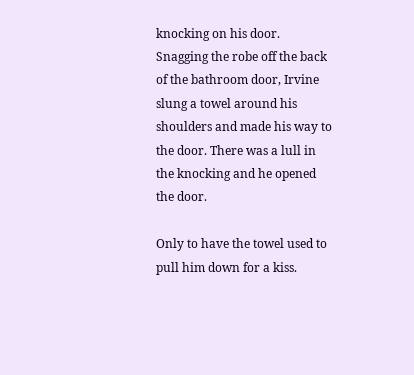knocking on his door. Snagging the robe off the back of the bathroom door, Irvine slung a towel around his shoulders and made his way to the door. There was a lull in the knocking and he opened the door.

Only to have the towel used to pull him down for a kiss.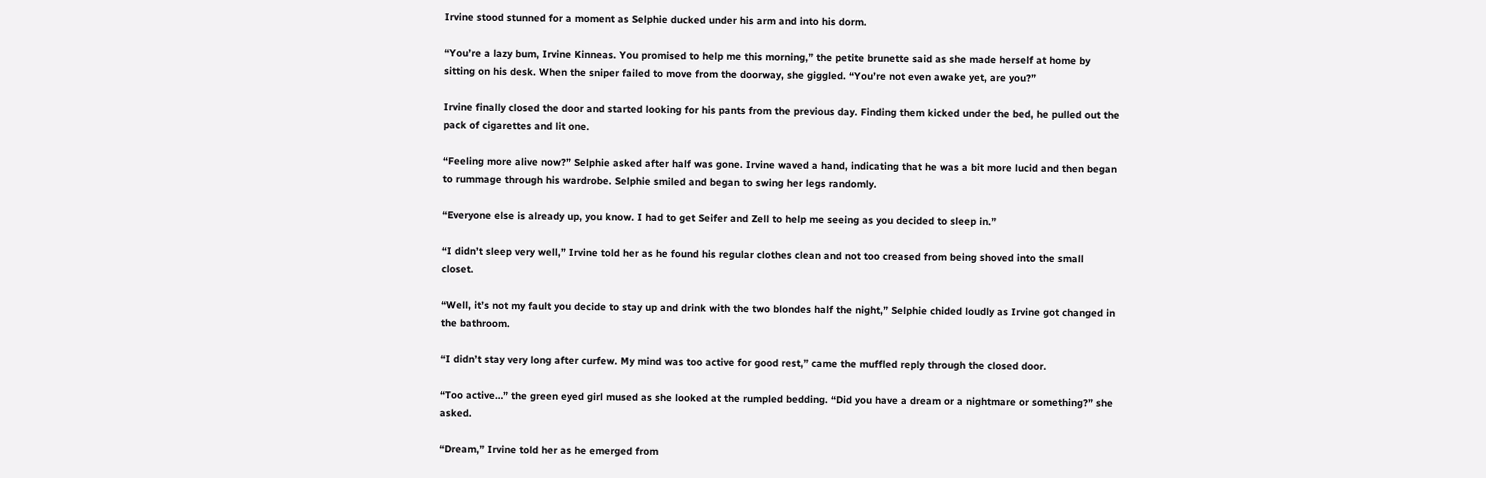Irvine stood stunned for a moment as Selphie ducked under his arm and into his dorm.

“You’re a lazy bum, Irvine Kinneas. You promised to help me this morning,” the petite brunette said as she made herself at home by sitting on his desk. When the sniper failed to move from the doorway, she giggled. “You’re not even awake yet, are you?”

Irvine finally closed the door and started looking for his pants from the previous day. Finding them kicked under the bed, he pulled out the pack of cigarettes and lit one.

“Feeling more alive now?” Selphie asked after half was gone. Irvine waved a hand, indicating that he was a bit more lucid and then began to rummage through his wardrobe. Selphie smiled and began to swing her legs randomly.

“Everyone else is already up, you know. I had to get Seifer and Zell to help me seeing as you decided to sleep in.”

“I didn’t sleep very well,” Irvine told her as he found his regular clothes clean and not too creased from being shoved into the small closet.

“Well, it’s not my fault you decide to stay up and drink with the two blondes half the night,” Selphie chided loudly as Irvine got changed in the bathroom.

“I didn’t stay very long after curfew. My mind was too active for good rest,” came the muffled reply through the closed door.

“Too active…” the green eyed girl mused as she looked at the rumpled bedding. “Did you have a dream or a nightmare or something?” she asked.

“Dream,” Irvine told her as he emerged from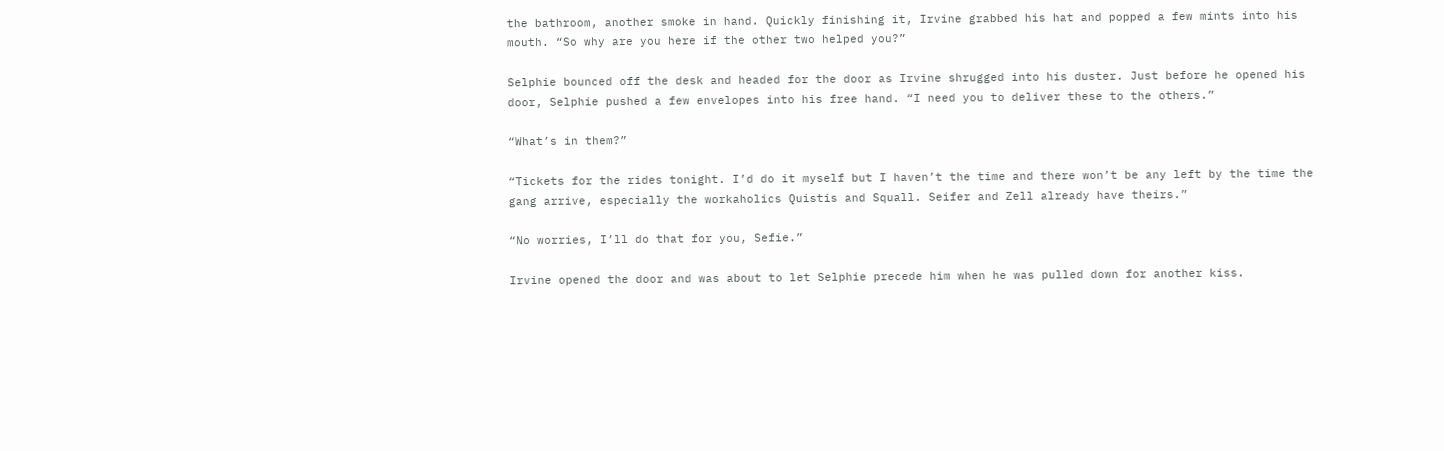the bathroom, another smoke in hand. Quickly finishing it, Irvine grabbed his hat and popped a few mints into his mouth. “So why are you here if the other two helped you?”

Selphie bounced off the desk and headed for the door as Irvine shrugged into his duster. Just before he opened his door, Selphie pushed a few envelopes into his free hand. “I need you to deliver these to the others.”

“What’s in them?”

“Tickets for the rides tonight. I’d do it myself but I haven’t the time and there won’t be any left by the time the gang arrive, especially the workaholics Quistis and Squall. Seifer and Zell already have theirs.”

“No worries, I’ll do that for you, Sefie.”

Irvine opened the door and was about to let Selphie precede him when he was pulled down for another kiss.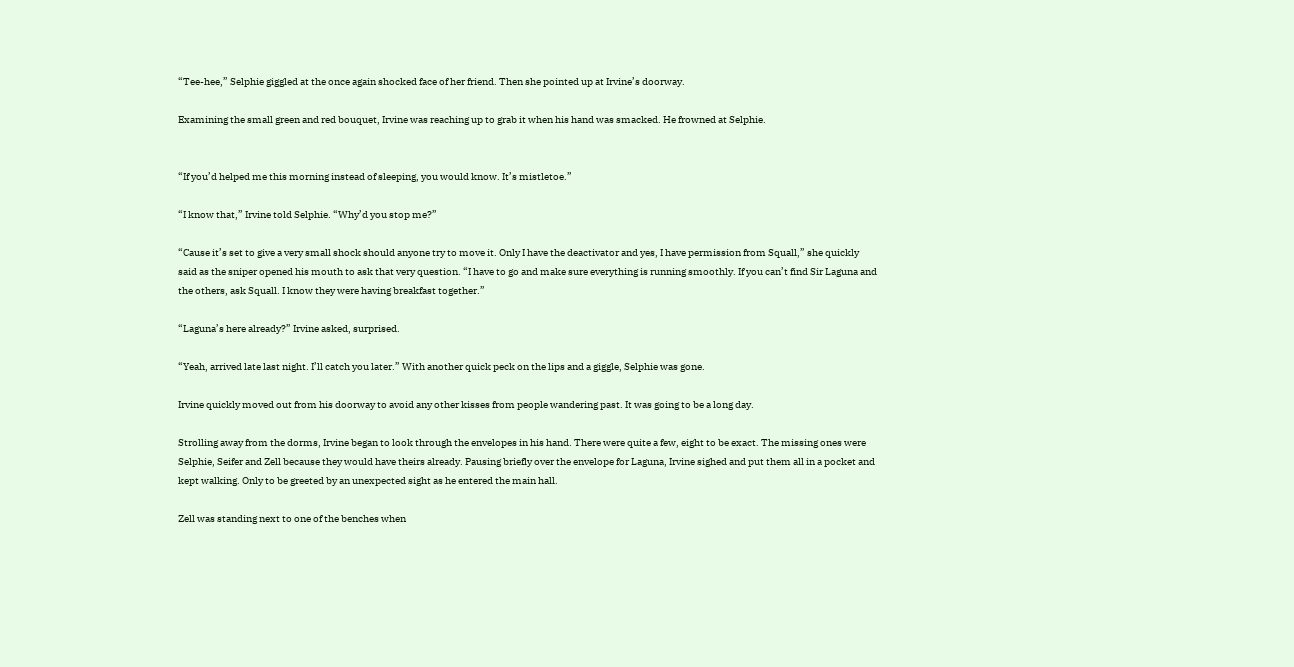“Tee-hee,” Selphie giggled at the once again shocked face of her friend. Then she pointed up at Irvine’s doorway.

Examining the small green and red bouquet, Irvine was reaching up to grab it when his hand was smacked. He frowned at Selphie.


“If you’d helped me this morning instead of sleeping, you would know. It’s mistletoe.”

“I know that,” Irvine told Selphie. “Why’d you stop me?”

“Cause it’s set to give a very small shock should anyone try to move it. Only I have the deactivator and yes, I have permission from Squall,” she quickly said as the sniper opened his mouth to ask that very question. “I have to go and make sure everything is running smoothly. If you can’t find Sir Laguna and the others, ask Squall. I know they were having breakfast together.”

“Laguna’s here already?” Irvine asked, surprised.

“Yeah, arrived late last night. I’ll catch you later.” With another quick peck on the lips and a giggle, Selphie was gone.

Irvine quickly moved out from his doorway to avoid any other kisses from people wandering past. It was going to be a long day.

Strolling away from the dorms, Irvine began to look through the envelopes in his hand. There were quite a few, eight to be exact. The missing ones were Selphie, Seifer and Zell because they would have theirs already. Pausing briefly over the envelope for Laguna, Irvine sighed and put them all in a pocket and kept walking. Only to be greeted by an unexpected sight as he entered the main hall.

Zell was standing next to one of the benches when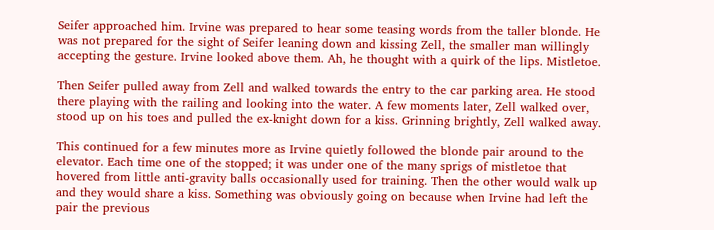Seifer approached him. Irvine was prepared to hear some teasing words from the taller blonde. He was not prepared for the sight of Seifer leaning down and kissing Zell, the smaller man willingly accepting the gesture. Irvine looked above them. Ah, he thought with a quirk of the lips. Mistletoe.

Then Seifer pulled away from Zell and walked towards the entry to the car parking area. He stood there playing with the railing and looking into the water. A few moments later, Zell walked over, stood up on his toes and pulled the ex-knight down for a kiss. Grinning brightly, Zell walked away.

This continued for a few minutes more as Irvine quietly followed the blonde pair around to the elevator. Each time one of the stopped; it was under one of the many sprigs of mistletoe that hovered from little anti-gravity balls occasionally used for training. Then the other would walk up and they would share a kiss. Something was obviously going on because when Irvine had left the pair the previous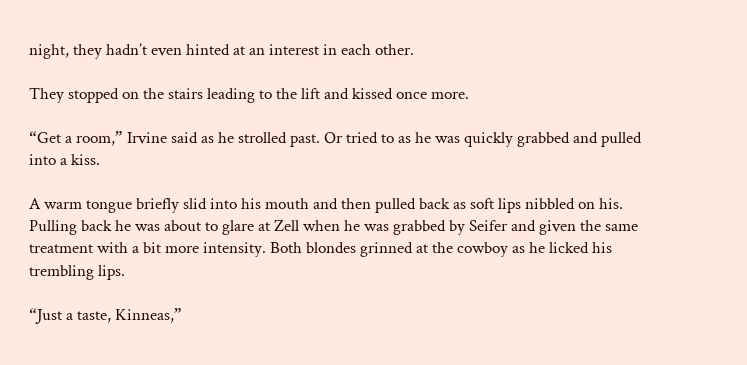night, they hadn’t even hinted at an interest in each other.

They stopped on the stairs leading to the lift and kissed once more.

“Get a room,” Irvine said as he strolled past. Or tried to as he was quickly grabbed and pulled into a kiss.

A warm tongue briefly slid into his mouth and then pulled back as soft lips nibbled on his. Pulling back he was about to glare at Zell when he was grabbed by Seifer and given the same treatment with a bit more intensity. Both blondes grinned at the cowboy as he licked his trembling lips.

“Just a taste, Kinneas,”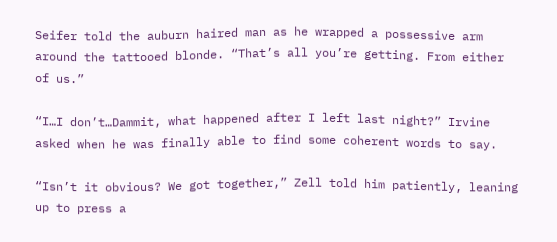Seifer told the auburn haired man as he wrapped a possessive arm around the tattooed blonde. “That’s all you’re getting. From either of us.”

“I…I don’t…Dammit, what happened after I left last night?” Irvine asked when he was finally able to find some coherent words to say.

“Isn’t it obvious? We got together,” Zell told him patiently, leaning up to press a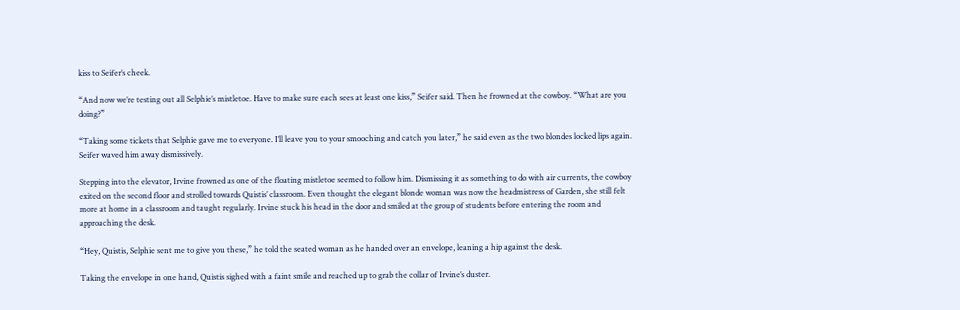kiss to Seifer’s cheek.

“And now we’re testing out all Selphie’s mistletoe. Have to make sure each sees at least one kiss,” Seifer said. Then he frowned at the cowboy. “What are you doing?”

“Taking some tickets that Selphie gave me to everyone. I’ll leave you to your smooching and catch you later,” he said even as the two blondes locked lips again. Seifer waved him away dismissively.

Stepping into the elevator, Irvine frowned as one of the floating mistletoe seemed to follow him. Dismissing it as something to do with air currents, the cowboy exited on the second floor and strolled towards Quistis’ classroom. Even thought the elegant blonde woman was now the headmistress of Garden, she still felt more at home in a classroom and taught regularly. Irvine stuck his head in the door and smiled at the group of students before entering the room and approaching the desk.

“Hey, Quistis, Selphie sent me to give you these,” he told the seated woman as he handed over an envelope, leaning a hip against the desk.

Taking the envelope in one hand, Quistis sighed with a faint smile and reached up to grab the collar of Irvine’s duster.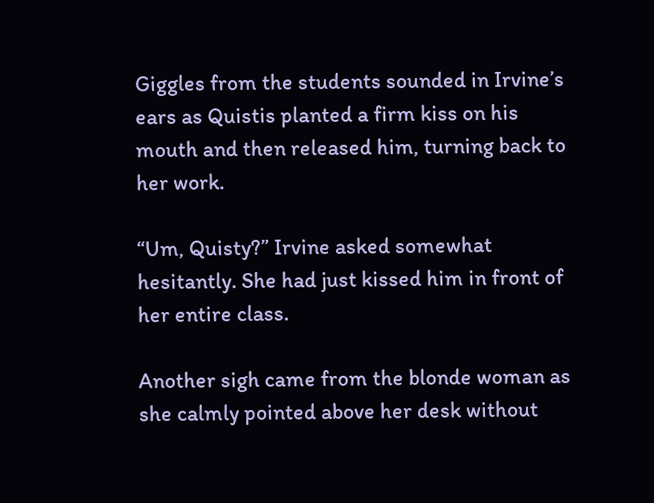Giggles from the students sounded in Irvine’s ears as Quistis planted a firm kiss on his mouth and then released him, turning back to her work.

“Um, Quisty?” Irvine asked somewhat hesitantly. She had just kissed him in front of her entire class.

Another sigh came from the blonde woman as she calmly pointed above her desk without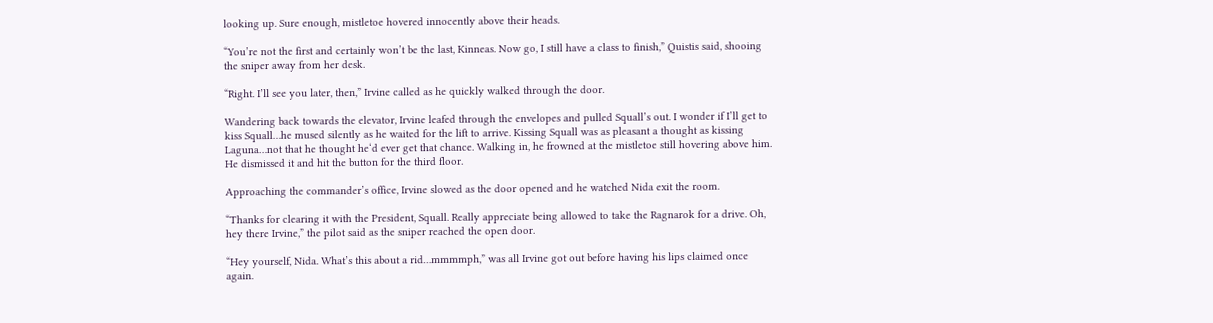looking up. Sure enough, mistletoe hovered innocently above their heads.

“You’re not the first and certainly won’t be the last, Kinneas. Now go, I still have a class to finish,” Quistis said, shooing the sniper away from her desk.

“Right. I’ll see you later, then,” Irvine called as he quickly walked through the door.

Wandering back towards the elevator, Irvine leafed through the envelopes and pulled Squall’s out. I wonder if I’ll get to kiss Squall…he mused silently as he waited for the lift to arrive. Kissing Squall was as pleasant a thought as kissing Laguna…not that he thought he‘d ever get that chance. Walking in, he frowned at the mistletoe still hovering above him. He dismissed it and hit the button for the third floor.

Approaching the commander’s office, Irvine slowed as the door opened and he watched Nida exit the room.

“Thanks for clearing it with the President, Squall. Really appreciate being allowed to take the Ragnarok for a drive. Oh, hey there Irvine,” the pilot said as the sniper reached the open door.

“Hey yourself, Nida. What’s this about a rid…mmmmph,” was all Irvine got out before having his lips claimed once again.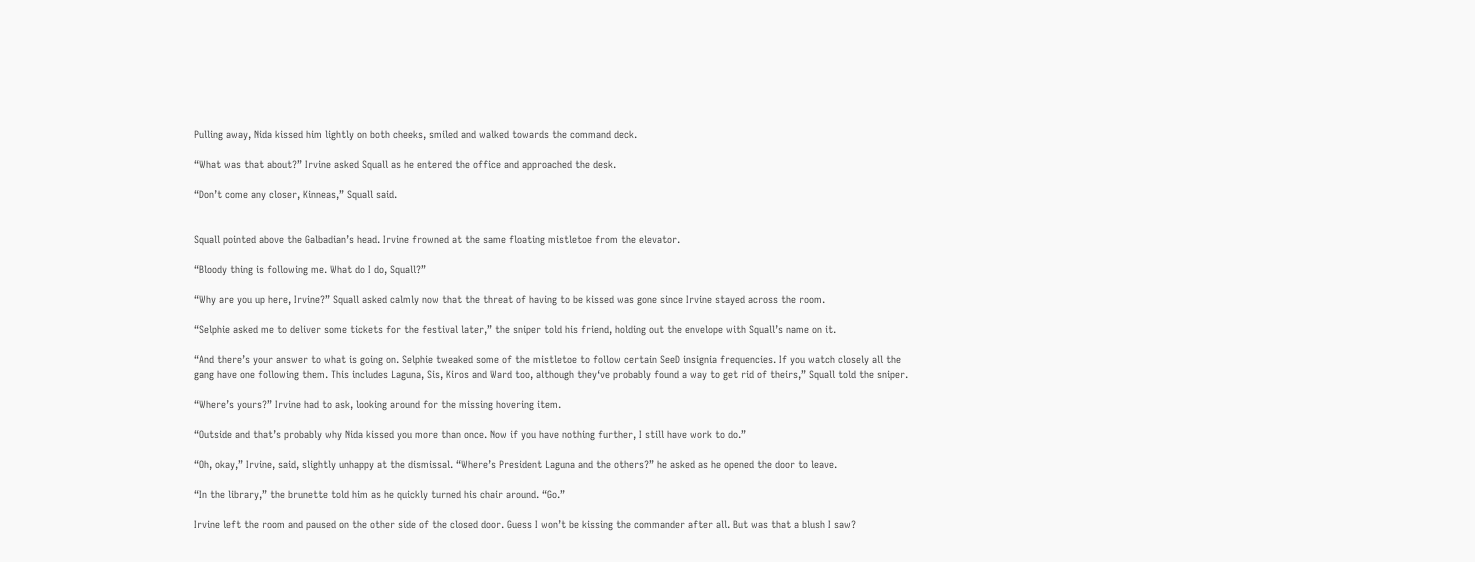Pulling away, Nida kissed him lightly on both cheeks, smiled and walked towards the command deck.

“What was that about?” Irvine asked Squall as he entered the office and approached the desk.

“Don’t come any closer, Kinneas,” Squall said.


Squall pointed above the Galbadian’s head. Irvine frowned at the same floating mistletoe from the elevator.

“Bloody thing is following me. What do I do, Squall?”

“Why are you up here, Irvine?” Squall asked calmly now that the threat of having to be kissed was gone since Irvine stayed across the room.

“Selphie asked me to deliver some tickets for the festival later,” the sniper told his friend, holding out the envelope with Squall’s name on it.

“And there’s your answer to what is going on. Selphie tweaked some of the mistletoe to follow certain SeeD insignia frequencies. If you watch closely all the gang have one following them. This includes Laguna, Sis, Kiros and Ward too, although they‘ve probably found a way to get rid of theirs,” Squall told the sniper.

“Where’s yours?” Irvine had to ask, looking around for the missing hovering item.

“Outside and that’s probably why Nida kissed you more than once. Now if you have nothing further, I still have work to do.”

“Oh, okay,” Irvine, said, slightly unhappy at the dismissal. “Where’s President Laguna and the others?” he asked as he opened the door to leave.

“In the library,” the brunette told him as he quickly turned his chair around. “Go.”

Irvine left the room and paused on the other side of the closed door. Guess I won’t be kissing the commander after all. But was that a blush I saw?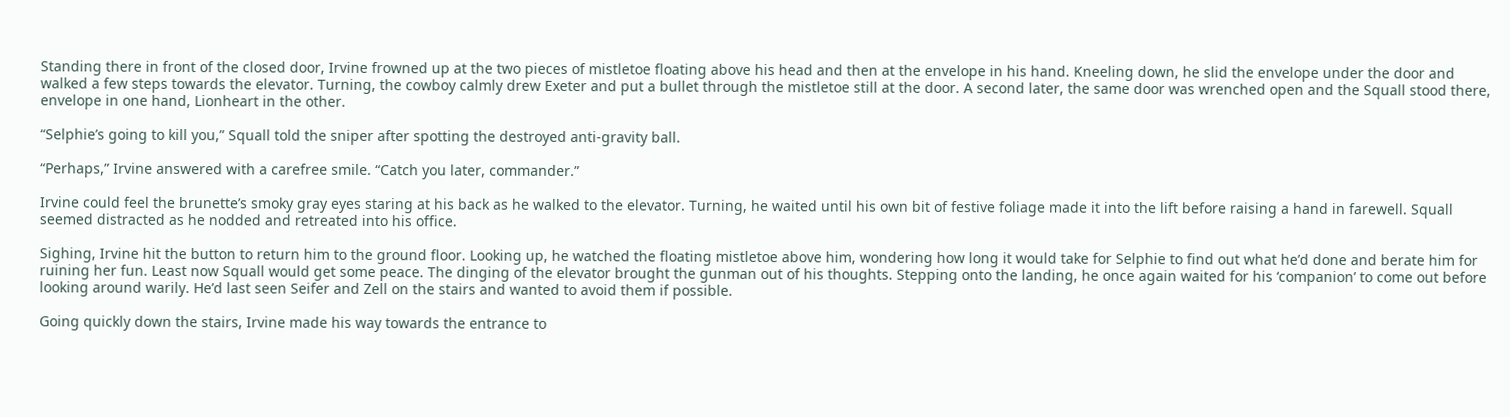Standing there in front of the closed door, Irvine frowned up at the two pieces of mistletoe floating above his head and then at the envelope in his hand. Kneeling down, he slid the envelope under the door and walked a few steps towards the elevator. Turning, the cowboy calmly drew Exeter and put a bullet through the mistletoe still at the door. A second later, the same door was wrenched open and the Squall stood there, envelope in one hand, Lionheart in the other.

“Selphie’s going to kill you,” Squall told the sniper after spotting the destroyed anti-gravity ball.

“Perhaps,” Irvine answered with a carefree smile. “Catch you later, commander.”

Irvine could feel the brunette’s smoky gray eyes staring at his back as he walked to the elevator. Turning, he waited until his own bit of festive foliage made it into the lift before raising a hand in farewell. Squall seemed distracted as he nodded and retreated into his office.

Sighing, Irvine hit the button to return him to the ground floor. Looking up, he watched the floating mistletoe above him, wondering how long it would take for Selphie to find out what he’d done and berate him for ruining her fun. Least now Squall would get some peace. The dinging of the elevator brought the gunman out of his thoughts. Stepping onto the landing, he once again waited for his ‘companion’ to come out before looking around warily. He’d last seen Seifer and Zell on the stairs and wanted to avoid them if possible.

Going quickly down the stairs, Irvine made his way towards the entrance to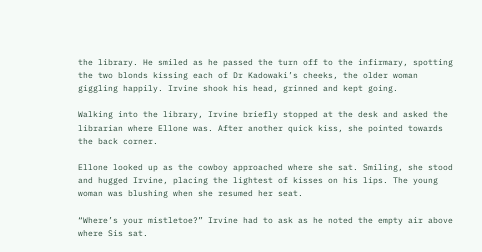the library. He smiled as he passed the turn off to the infirmary, spotting the two blonds kissing each of Dr Kadowaki’s cheeks, the older woman giggling happily. Irvine shook his head, grinned and kept going.

Walking into the library, Irvine briefly stopped at the desk and asked the librarian where Ellone was. After another quick kiss, she pointed towards the back corner.

Ellone looked up as the cowboy approached where she sat. Smiling, she stood and hugged Irvine, placing the lightest of kisses on his lips. The young woman was blushing when she resumed her seat.

“Where’s your mistletoe?” Irvine had to ask as he noted the empty air above where Sis sat.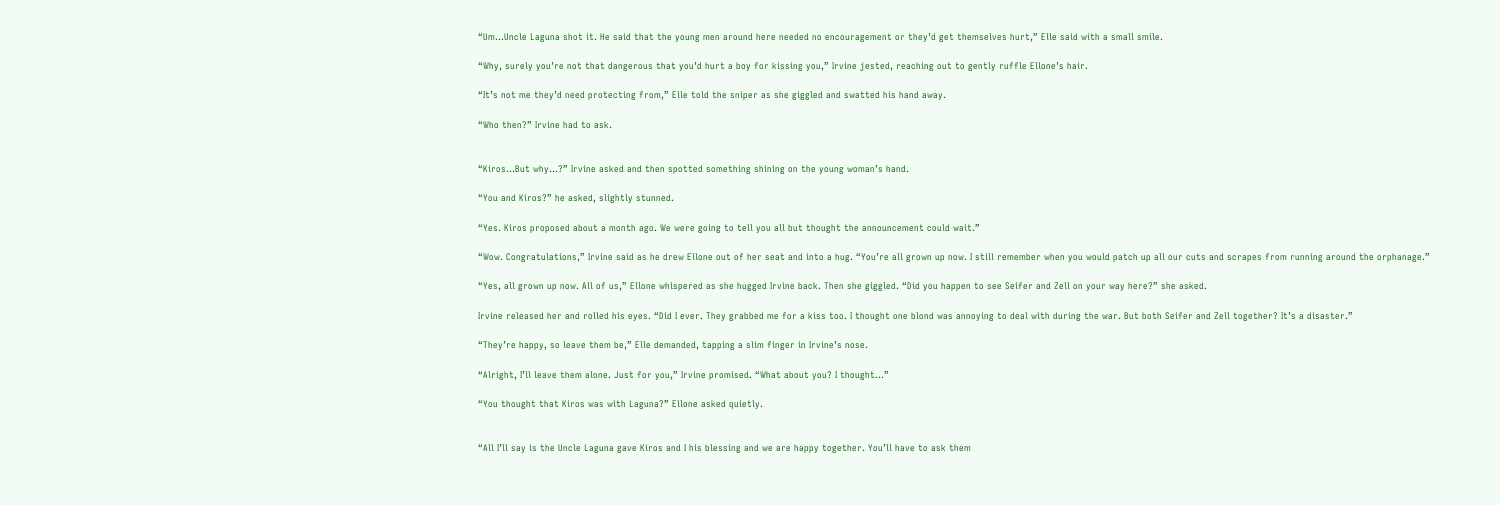“Um…Uncle Laguna shot it. He said that the young men around here needed no encouragement or they’d get themselves hurt,” Elle said with a small smile.

“Why, surely you’re not that dangerous that you’d hurt a boy for kissing you,” Irvine jested, reaching out to gently ruffle Ellone’s hair.

“It’s not me they’d need protecting from,” Elle told the sniper as she giggled and swatted his hand away.

“Who then?” Irvine had to ask.


“Kiros…But why…?” Irvine asked and then spotted something shining on the young woman’s hand.

“You and Kiros?” he asked, slightly stunned.

“Yes. Kiros proposed about a month ago. We were going to tell you all but thought the announcement could wait.”

“Wow. Congratulations,” Irvine said as he drew Ellone out of her seat and into a hug. “You’re all grown up now. I still remember when you would patch up all our cuts and scrapes from running around the orphanage.”

“Yes, all grown up now. All of us,” Ellone whispered as she hugged Irvine back. Then she giggled. “Did you happen to see Seifer and Zell on your way here?” she asked.

Irvine released her and rolled his eyes. “Did I ever. They grabbed me for a kiss too. I thought one blond was annoying to deal with during the war. But both Seifer and Zell together? It’s a disaster.”

“They’re happy, so leave them be,” Elle demanded, tapping a slim finger in Irvine’s nose.

“Alright, I’ll leave them alone. Just for you,” Irvine promised. “What about you? I thought…”

“You thought that Kiros was with Laguna?” Ellone asked quietly.


“All I’ll say is the Uncle Laguna gave Kiros and I his blessing and we are happy together. You’ll have to ask them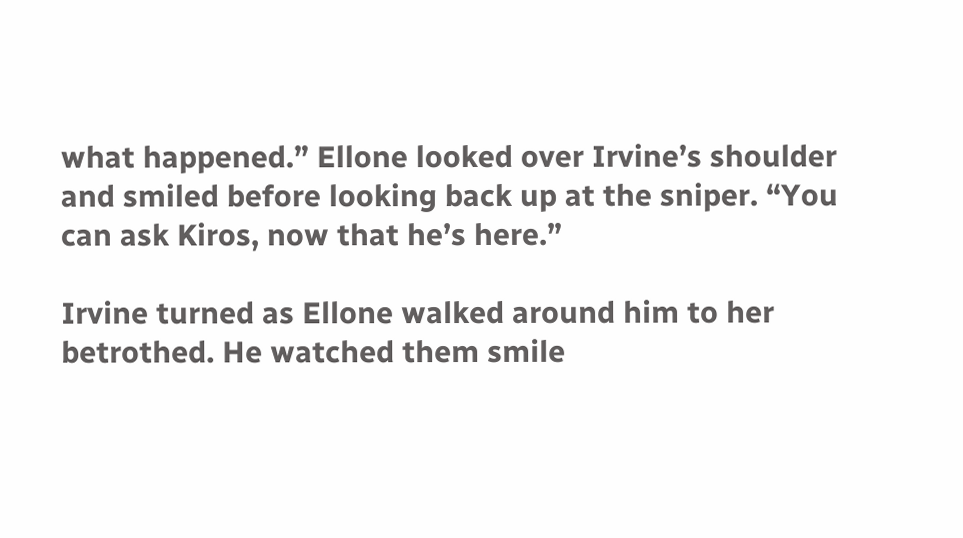what happened.” Ellone looked over Irvine’s shoulder and smiled before looking back up at the sniper. “You can ask Kiros, now that he’s here.”

Irvine turned as Ellone walked around him to her betrothed. He watched them smile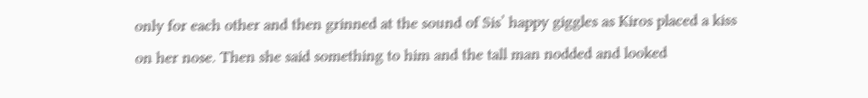only for each other and then grinned at the sound of Sis’ happy giggles as Kiros placed a kiss on her nose. Then she said something to him and the tall man nodded and looked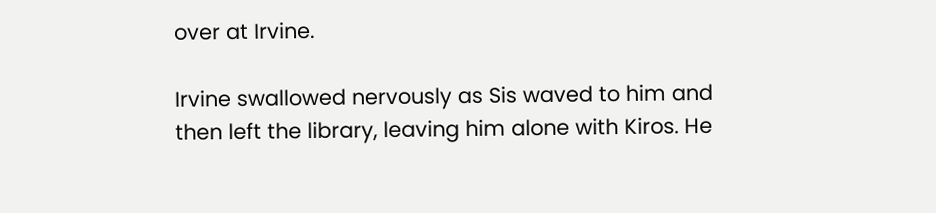over at Irvine.

Irvine swallowed nervously as Sis waved to him and then left the library, leaving him alone with Kiros. He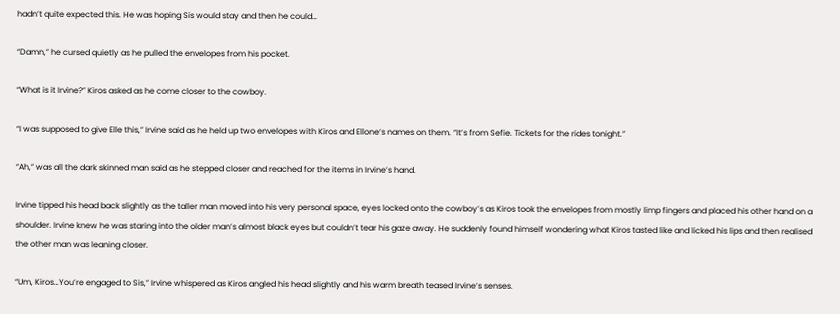hadn’t quite expected this. He was hoping Sis would stay and then he could…

“Damn,” he cursed quietly as he pulled the envelopes from his pocket.

“What is it Irvine?” Kiros asked as he come closer to the cowboy.

“I was supposed to give Elle this,” Irvine said as he held up two envelopes with Kiros and Ellone‘s names on them. “It’s from Sefie. Tickets for the rides tonight.”

“Ah,” was all the dark skinned man said as he stepped closer and reached for the items in Irvine’s hand.

Irvine tipped his head back slightly as the taller man moved into his very personal space, eyes locked onto the cowboy’s as Kiros took the envelopes from mostly limp fingers and placed his other hand on a shoulder. Irvine knew he was staring into the older man’s almost black eyes but couldn’t tear his gaze away. He suddenly found himself wondering what Kiros tasted like and licked his lips and then realised the other man was leaning closer.

“Um, Kiros…You’re engaged to Sis,” Irvine whispered as Kiros angled his head slightly and his warm breath teased Irvine’s senses.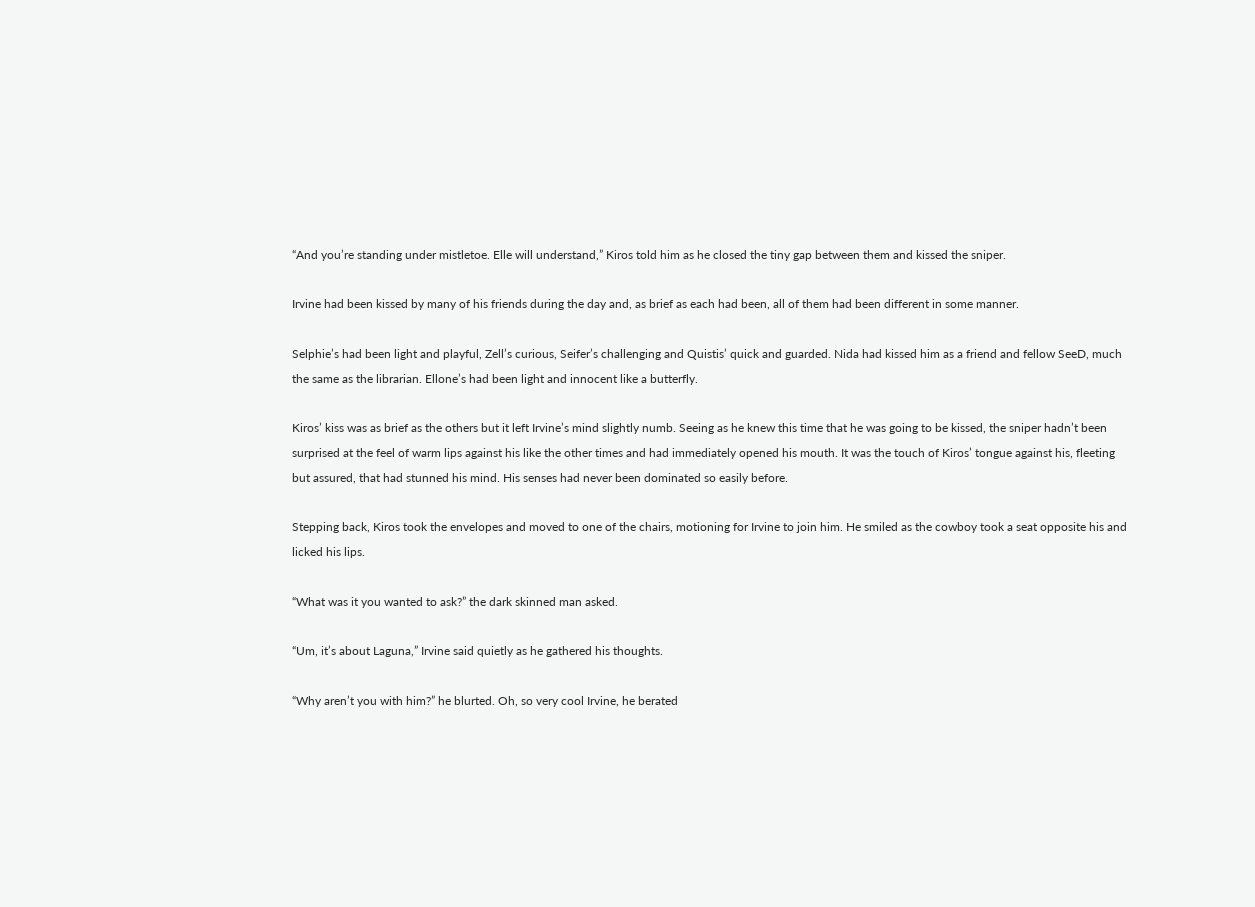“And you’re standing under mistletoe. Elle will understand,” Kiros told him as he closed the tiny gap between them and kissed the sniper.

Irvine had been kissed by many of his friends during the day and, as brief as each had been, all of them had been different in some manner.

Selphie’s had been light and playful, Zell’s curious, Seifer’s challenging and Quistis’ quick and guarded. Nida had kissed him as a friend and fellow SeeD, much the same as the librarian. Ellone’s had been light and innocent like a butterfly.

Kiros’ kiss was as brief as the others but it left Irvine’s mind slightly numb. Seeing as he knew this time that he was going to be kissed, the sniper hadn’t been surprised at the feel of warm lips against his like the other times and had immediately opened his mouth. It was the touch of Kiros’ tongue against his, fleeting but assured, that had stunned his mind. His senses had never been dominated so easily before.

Stepping back, Kiros took the envelopes and moved to one of the chairs, motioning for Irvine to join him. He smiled as the cowboy took a seat opposite his and licked his lips.

“What was it you wanted to ask?” the dark skinned man asked.

“Um, it’s about Laguna,” Irvine said quietly as he gathered his thoughts.

“Why aren’t you with him?” he blurted. Oh, so very cool Irvine, he berated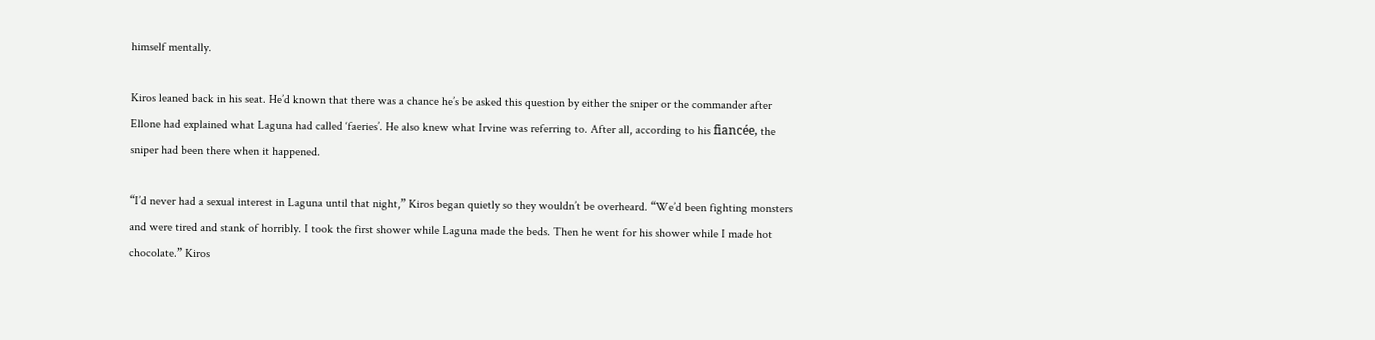himself mentally.

Kiros leaned back in his seat. He’d known that there was a chance he’s be asked this question by either the sniper or the commander after Ellone had explained what Laguna had called ‘faeries’. He also knew what Irvine was referring to. After all, according to his fiancée, the sniper had been there when it happened.

“I’d never had a sexual interest in Laguna until that night,” Kiros began quietly so they wouldn’t be overheard. “We’d been fighting monsters and were tired and stank of horribly. I took the first shower while Laguna made the beds. Then he went for his shower while I made hot chocolate.” Kiros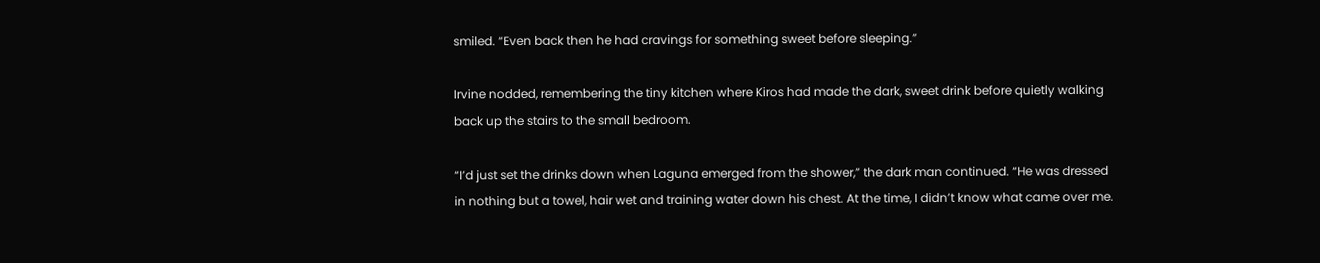smiled. “Even back then he had cravings for something sweet before sleeping.”

Irvine nodded, remembering the tiny kitchen where Kiros had made the dark, sweet drink before quietly walking back up the stairs to the small bedroom.

“I’d just set the drinks down when Laguna emerged from the shower,” the dark man continued. “He was dressed in nothing but a towel, hair wet and training water down his chest. At the time, I didn’t know what came over me.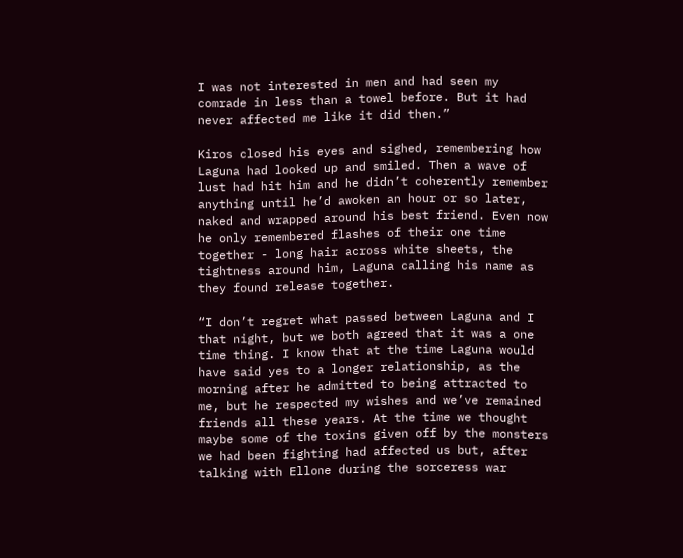I was not interested in men and had seen my comrade in less than a towel before. But it had never affected me like it did then.”

Kiros closed his eyes and sighed, remembering how Laguna had looked up and smiled. Then a wave of lust had hit him and he didn’t coherently remember anything until he’d awoken an hour or so later, naked and wrapped around his best friend. Even now he only remembered flashes of their one time together - long hair across white sheets, the tightness around him, Laguna calling his name as they found release together.

“I don’t regret what passed between Laguna and I that night, but we both agreed that it was a one time thing. I know that at the time Laguna would have said yes to a longer relationship, as the morning after he admitted to being attracted to me, but he respected my wishes and we’ve remained friends all these years. At the time we thought maybe some of the toxins given off by the monsters we had been fighting had affected us but, after talking with Ellone during the sorceress war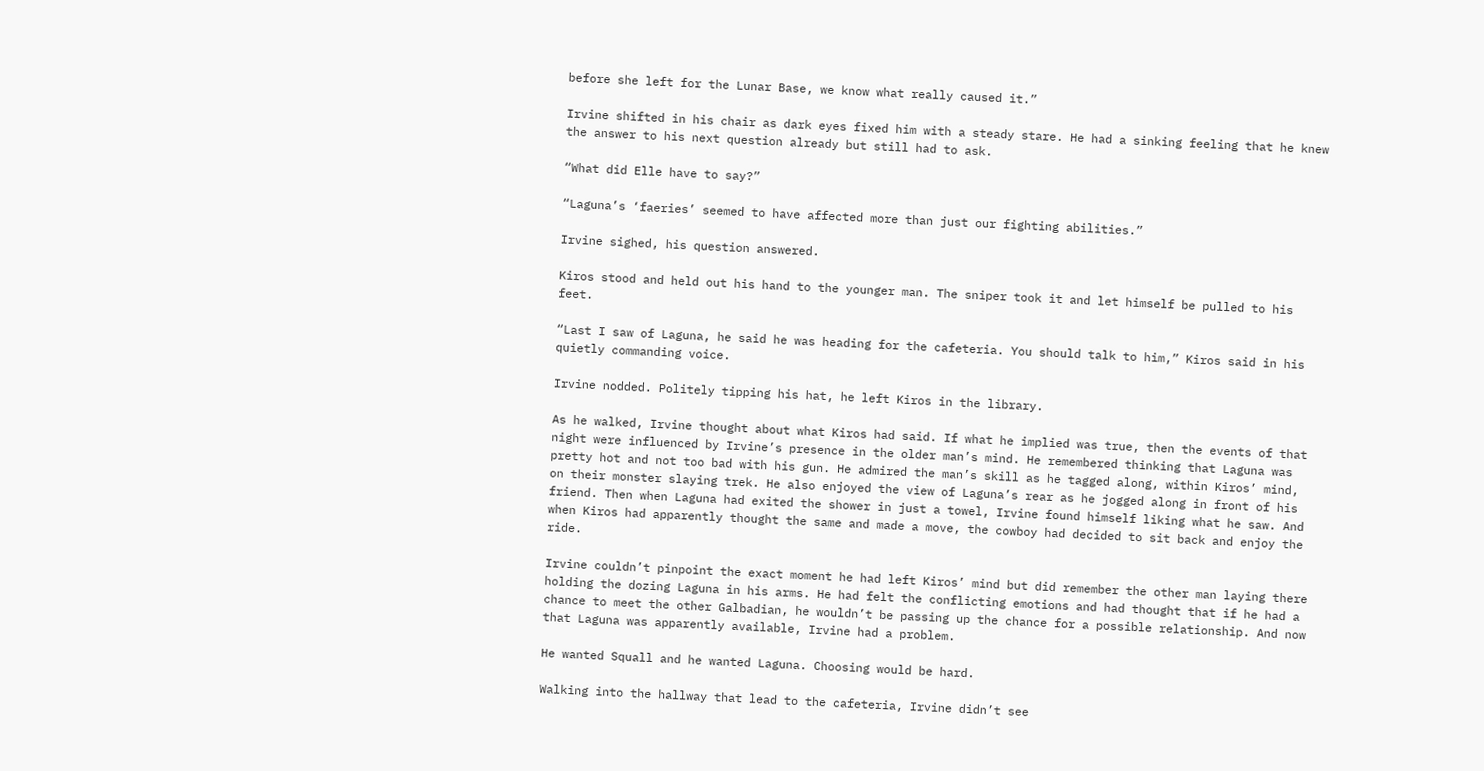before she left for the Lunar Base, we know what really caused it.”

Irvine shifted in his chair as dark eyes fixed him with a steady stare. He had a sinking feeling that he knew the answer to his next question already but still had to ask.

“What did Elle have to say?”

“Laguna’s ‘faeries’ seemed to have affected more than just our fighting abilities.”

Irvine sighed, his question answered.

Kiros stood and held out his hand to the younger man. The sniper took it and let himself be pulled to his feet.

“Last I saw of Laguna, he said he was heading for the cafeteria. You should talk to him,” Kiros said in his quietly commanding voice.

Irvine nodded. Politely tipping his hat, he left Kiros in the library.

As he walked, Irvine thought about what Kiros had said. If what he implied was true, then the events of that night were influenced by Irvine’s presence in the older man’s mind. He remembered thinking that Laguna was pretty hot and not too bad with his gun. He admired the man’s skill as he tagged along, within Kiros’ mind, on their monster slaying trek. He also enjoyed the view of Laguna’s rear as he jogged along in front of his friend. Then when Laguna had exited the shower in just a towel, Irvine found himself liking what he saw. And when Kiros had apparently thought the same and made a move, the cowboy had decided to sit back and enjoy the ride.

Irvine couldn’t pinpoint the exact moment he had left Kiros’ mind but did remember the other man laying there holding the dozing Laguna in his arms. He had felt the conflicting emotions and had thought that if he had a chance to meet the other Galbadian, he wouldn’t be passing up the chance for a possible relationship. And now that Laguna was apparently available, Irvine had a problem.

He wanted Squall and he wanted Laguna. Choosing would be hard.

Walking into the hallway that lead to the cafeteria, Irvine didn’t see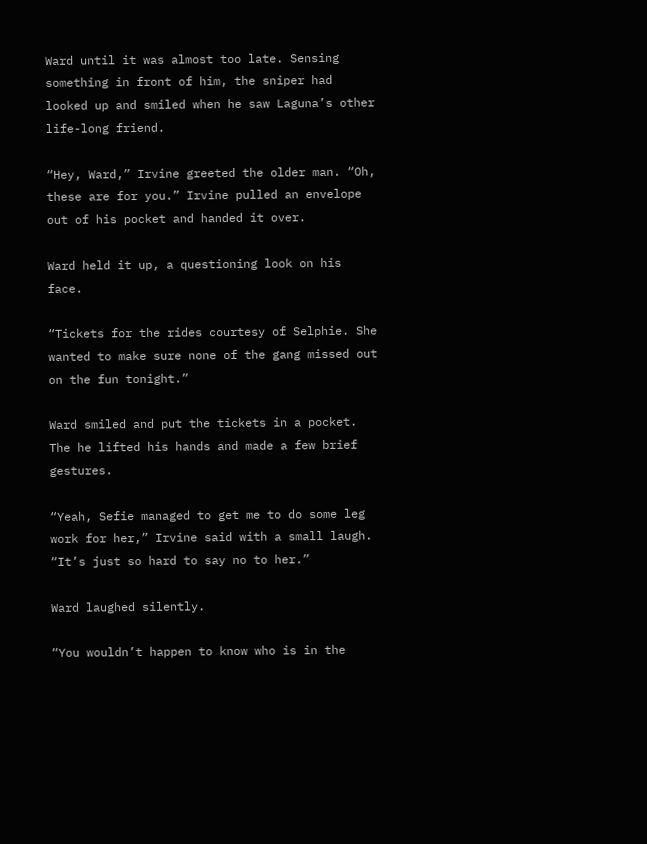Ward until it was almost too late. Sensing something in front of him, the sniper had looked up and smiled when he saw Laguna’s other life-long friend.

“Hey, Ward,” Irvine greeted the older man. “Oh, these are for you.” Irvine pulled an envelope out of his pocket and handed it over.

Ward held it up, a questioning look on his face.

“Tickets for the rides courtesy of Selphie. She wanted to make sure none of the gang missed out on the fun tonight.”

Ward smiled and put the tickets in a pocket. The he lifted his hands and made a few brief gestures.

“Yeah, Sefie managed to get me to do some leg work for her,” Irvine said with a small laugh. “It’s just so hard to say no to her.”

Ward laughed silently.

“You wouldn’t happen to know who is in the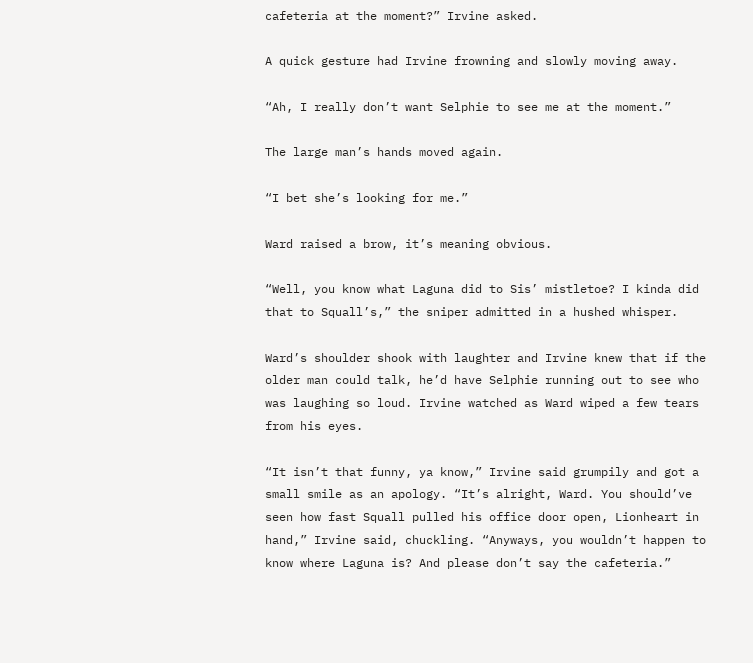cafeteria at the moment?” Irvine asked.

A quick gesture had Irvine frowning and slowly moving away.

“Ah, I really don’t want Selphie to see me at the moment.”

The large man’s hands moved again.

“I bet she’s looking for me.”

Ward raised a brow, it’s meaning obvious.

“Well, you know what Laguna did to Sis’ mistletoe? I kinda did that to Squall’s,” the sniper admitted in a hushed whisper.

Ward’s shoulder shook with laughter and Irvine knew that if the older man could talk, he’d have Selphie running out to see who was laughing so loud. Irvine watched as Ward wiped a few tears from his eyes.

“It isn’t that funny, ya know,” Irvine said grumpily and got a small smile as an apology. “It’s alright, Ward. You should’ve seen how fast Squall pulled his office door open, Lionheart in hand,” Irvine said, chuckling. “Anyways, you wouldn’t happen to know where Laguna is? And please don’t say the cafeteria.”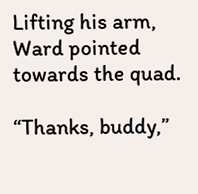Lifting his arm, Ward pointed towards the quad.

“Thanks, buddy,”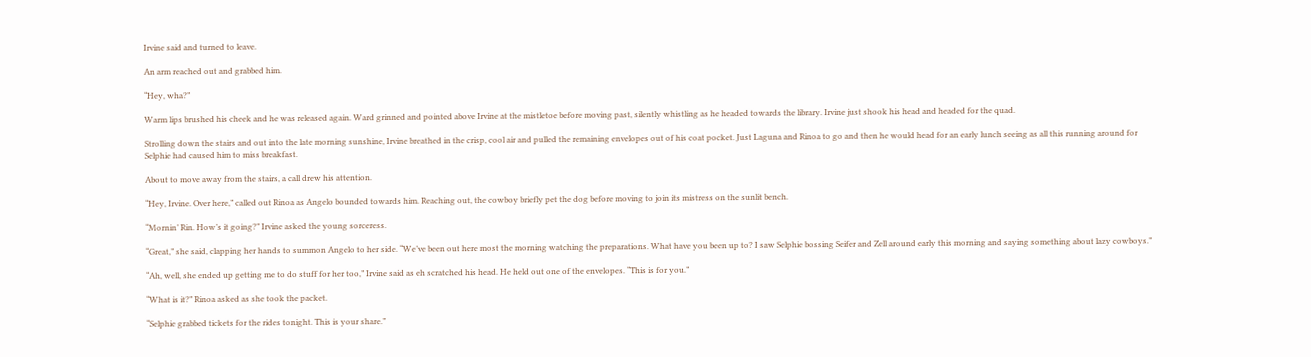Irvine said and turned to leave.

An arm reached out and grabbed him.

“Hey, wha?”

Warm lips brushed his cheek and he was released again. Ward grinned and pointed above Irvine at the mistletoe before moving past, silently whistling as he headed towards the library. Irvine just shook his head and headed for the quad.

Strolling down the stairs and out into the late morning sunshine, Irvine breathed in the crisp, cool air and pulled the remaining envelopes out of his coat pocket. Just Laguna and Rinoa to go and then he would head for an early lunch seeing as all this running around for Selphie had caused him to miss breakfast.

About to move away from the stairs, a call drew his attention.

“Hey, Irvine. Over here,” called out Rinoa as Angelo bounded towards him. Reaching out, the cowboy briefly pet the dog before moving to join its mistress on the sunlit bench.

“Mornin’ Rin. How’s it going?” Irvine asked the young sorceress.

“Great,” she said, clapping her hands to summon Angelo to her side. “We’ve been out here most the morning watching the preparations. What have you been up to? I saw Selphie bossing Seifer and Zell around early this morning and saying something about lazy cowboys.”

“Ah, well, she ended up getting me to do stuff for her too,” Irvine said as eh scratched his head. He held out one of the envelopes. “This is for you.”

“What is it?” Rinoa asked as she took the packet.

“Selphie grabbed tickets for the rides tonight. This is your share.”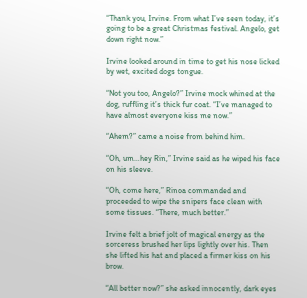“Thank you, Irvine. From what I’ve seen today, it’s going to be a great Christmas festival. Angelo, get down right now.”

Irvine looked around in time to get his nose licked by wet, excited dogs tongue.

“Not you too, Angelo?” Irvine mock whined at the dog, ruffling it’s thick fur coat. “I’ve managed to have almost everyone kiss me now.”

“Ahem?” came a noise from behind him.

“Oh, um…hey Rin,” Irvine said as he wiped his face on his sleeve.

“Oh, come here,” Rinoa commanded and proceeded to wipe the snipers face clean with some tissues. “There, much better.”

Irvine felt a brief jolt of magical energy as the sorceress brushed her lips lightly over his. Then she lifted his hat and placed a firmer kiss on his brow.

“All better now?” she asked innocently, dark eyes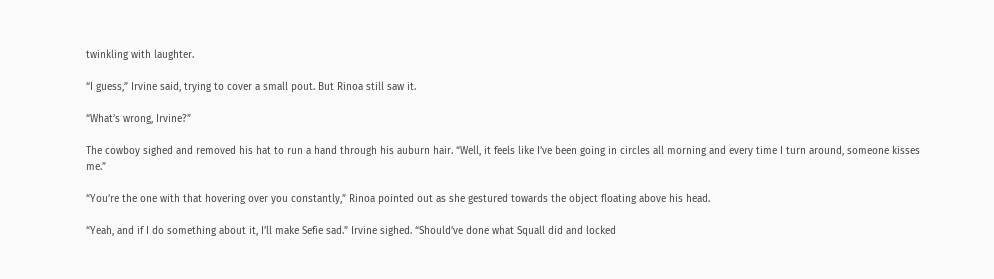twinkling with laughter.

“I guess,” Irvine said, trying to cover a small pout. But Rinoa still saw it.

“What’s wrong, Irvine?”

The cowboy sighed and removed his hat to run a hand through his auburn hair. “Well, it feels like I’ve been going in circles all morning and every time I turn around, someone kisses me.”

“You’re the one with that hovering over you constantly,” Rinoa pointed out as she gestured towards the object floating above his head.

“Yeah, and if I do something about it, I’ll make Sefie sad.” Irvine sighed. “Should’ve done what Squall did and locked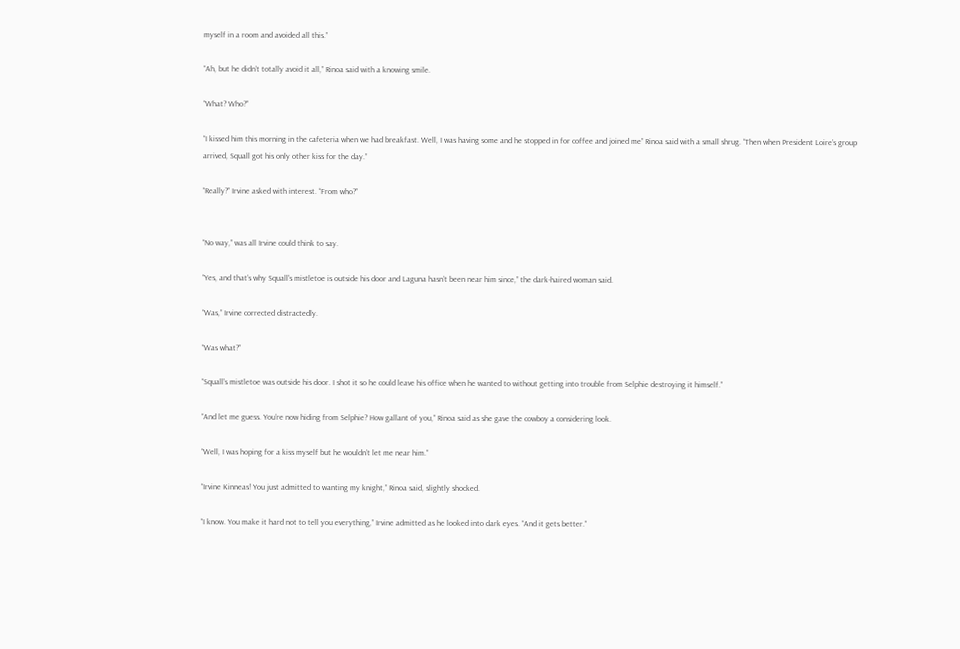myself in a room and avoided all this.”

“Ah, but he didn’t totally avoid it all,” Rinoa said with a knowing smile.

“What? Who?”

“I kissed him this morning in the cafeteria when we had breakfast. Well, I was having some and he stopped in for coffee and joined me” Rinoa said with a small shrug. “Then when President Loire’s group arrived, Squall got his only other kiss for the day.”

“Really?” Irvine asked with interest. “From who?”


“No way,” was all Irvine could think to say.

“Yes, and that’s why Squall’s mistletoe is outside his door and Laguna hasn’t been near him since,” the dark-haired woman said.

“Was,” Irvine corrected distractedly.

“Was what?”

“Squall’s mistletoe was outside his door. I shot it so he could leave his office when he wanted to without getting into trouble from Selphie destroying it himself.”

“And let me guess. You’re now hiding from Selphie? How gallant of you,” Rinoa said as she gave the cowboy a considering look.

“Well, I was hoping for a kiss myself but he wouldn’t let me near him.”

“Irvine Kinneas! You just admitted to wanting my knight,” Rinoa said, slightly shocked.

“I know. You make it hard not to tell you everything,” Irvine admitted as he looked into dark eyes. “And it gets better.”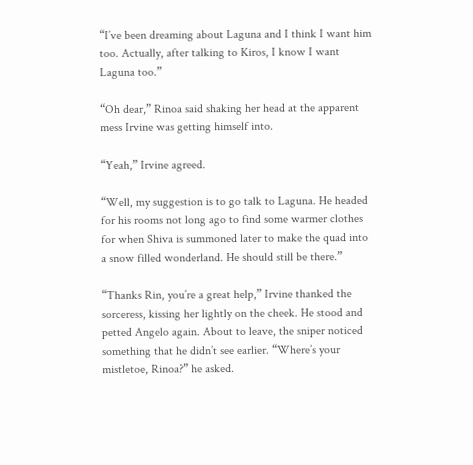“I’ve been dreaming about Laguna and I think I want him too. Actually, after talking to Kiros, I know I want Laguna too.”

“Oh dear,” Rinoa said shaking her head at the apparent mess Irvine was getting himself into.

“Yeah,” Irvine agreed.

“Well, my suggestion is to go talk to Laguna. He headed for his rooms not long ago to find some warmer clothes for when Shiva is summoned later to make the quad into a snow filled wonderland. He should still be there.”

“Thanks Rin, you’re a great help,” Irvine thanked the sorceress, kissing her lightly on the cheek. He stood and petted Angelo again. About to leave, the sniper noticed something that he didn’t see earlier. “Where’s your mistletoe, Rinoa?” he asked.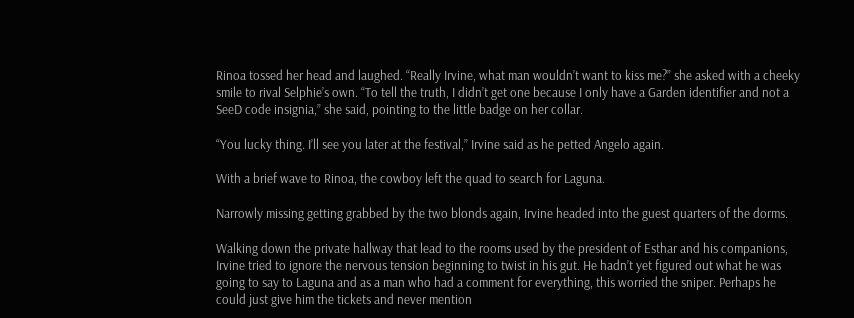Rinoa tossed her head and laughed. “Really Irvine, what man wouldn’t want to kiss me?” she asked with a cheeky smile to rival Selphie’s own. “To tell the truth, I didn’t get one because I only have a Garden identifier and not a SeeD code insignia,” she said, pointing to the little badge on her collar.

“You lucky thing. I’ll see you later at the festival,” Irvine said as he petted Angelo again.

With a brief wave to Rinoa, the cowboy left the quad to search for Laguna.

Narrowly missing getting grabbed by the two blonds again, Irvine headed into the guest quarters of the dorms.

Walking down the private hallway that lead to the rooms used by the president of Esthar and his companions, Irvine tried to ignore the nervous tension beginning to twist in his gut. He hadn’t yet figured out what he was going to say to Laguna and as a man who had a comment for everything, this worried the sniper. Perhaps he could just give him the tickets and never mention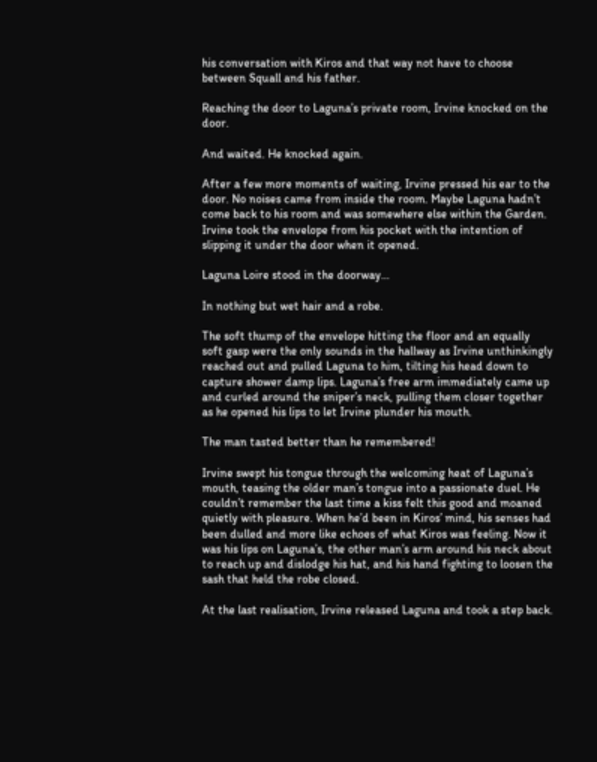his conversation with Kiros and that way not have to choose between Squall and his father.

Reaching the door to Laguna’s private room, Irvine knocked on the door.

And waited. He knocked again.

After a few more moments of waiting, Irvine pressed his ear to the door. No noises came from inside the room. Maybe Laguna hadn’t come back to his room and was somewhere else within the Garden. Irvine took the envelope from his pocket with the intention of slipping it under the door when it opened.

Laguna Loire stood in the doorway…

In nothing but wet hair and a robe.

The soft thump of the envelope hitting the floor and an equally soft gasp were the only sounds in the hallway as Irvine unthinkingly reached out and pulled Laguna to him, tilting his head down to capture shower damp lips. Laguna’s free arm immediately came up and curled around the sniper’s neck, pulling them closer together as he opened his lips to let Irvine plunder his mouth.

The man tasted better than he remembered!

Irvine swept his tongue through the welcoming heat of Laguna’s mouth, teasing the older man’s tongue into a passionate duel. He couldn’t remember the last time a kiss felt this good and moaned quietly with pleasure. When he’d been in Kiros’ mind, his senses had been dulled and more like echoes of what Kiros was feeling. Now it was his lips on Laguna’s, the other man’s arm around his neck about to reach up and dislodge his hat, and his hand fighting to loosen the sash that held the robe closed.

At the last realisation, Irvine released Laguna and took a step back.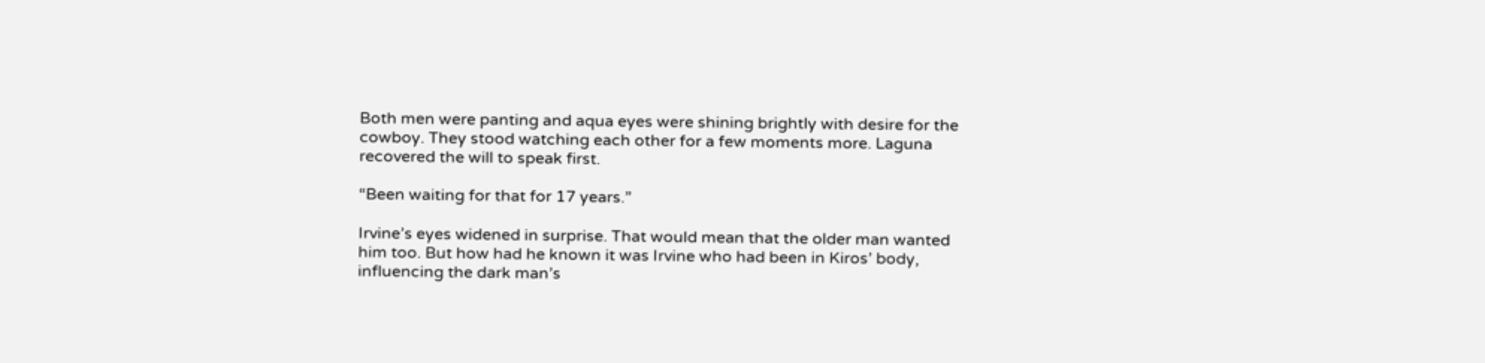Both men were panting and aqua eyes were shining brightly with desire for the cowboy. They stood watching each other for a few moments more. Laguna recovered the will to speak first.

“Been waiting for that for 17 years.”

Irvine’s eyes widened in surprise. That would mean that the older man wanted him too. But how had he known it was Irvine who had been in Kiros’ body, influencing the dark man’s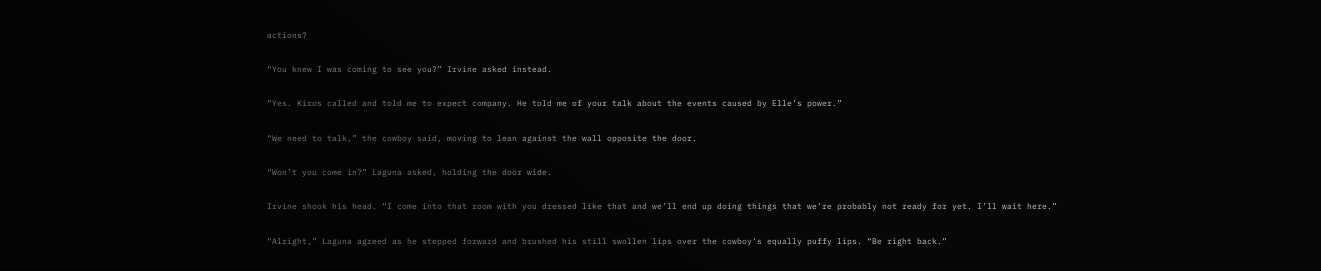actions?

“You knew I was coming to see you?” Irvine asked instead.

“Yes. Kiros called and told me to expect company. He told me of your talk about the events caused by Elle’s power.”

“We need to talk,” the cowboy said, moving to lean against the wall opposite the door.

“Won’t you come in?” Laguna asked, holding the door wide.

Irvine shook his head. “I come into that room with you dressed like that and we’ll end up doing things that we’re probably not ready for yet. I’ll wait here.”

“Alright,” Laguna agreed as he stepped forward and brushed his still swollen lips over the cowboy’s equally puffy lips. “Be right back.”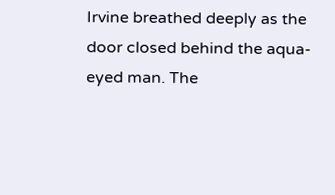Irvine breathed deeply as the door closed behind the aqua-eyed man. The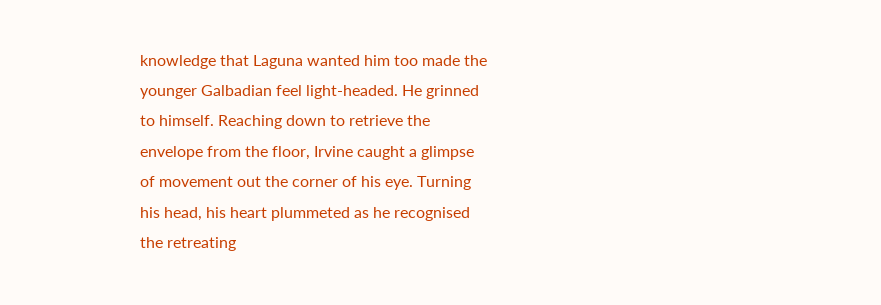knowledge that Laguna wanted him too made the younger Galbadian feel light-headed. He grinned to himself. Reaching down to retrieve the envelope from the floor, Irvine caught a glimpse of movement out the corner of his eye. Turning his head, his heart plummeted as he recognised the retreating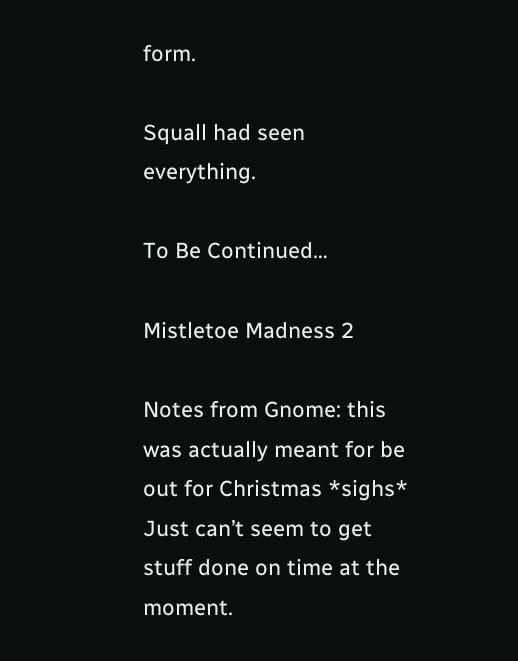form.

Squall had seen everything.

To Be Continued…

Mistletoe Madness 2

Notes from Gnome: this was actually meant for be out for Christmas *sighs* Just can’t seem to get stuff done on time at the moment.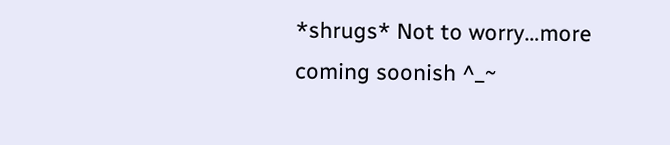*shrugs* Not to worry…more coming soonish ^_~